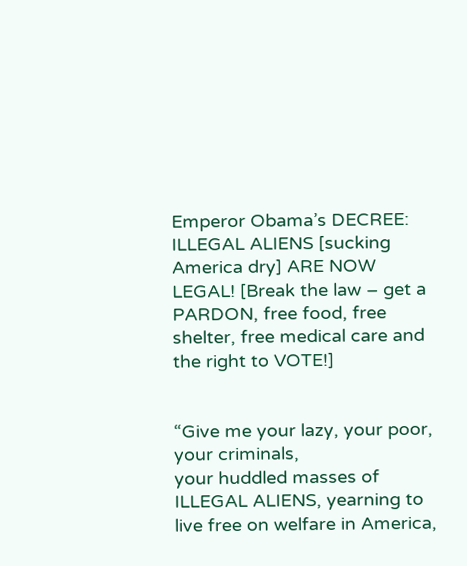Emperor Obama’s DECREE: ILLEGAL ALIENS [sucking America dry] ARE NOW LEGAL! [Break the law – get a PARDON, free food, free shelter, free medical care and the right to VOTE!]


“Give me your lazy, your poor, your criminals,
your huddled masses of ILLEGAL ALIENS, yearning to live free on welfare in America,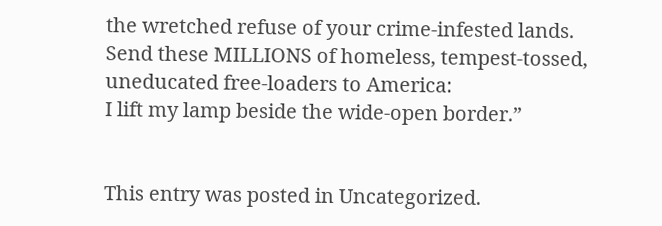the wretched refuse of your crime-infested lands.
Send these MILLIONS of homeless, tempest-tossed, uneducated free-loaders to America:
I lift my lamp beside the wide-open border.”


This entry was posted in Uncategorized.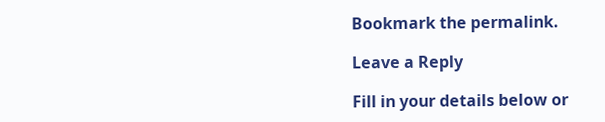Bookmark the permalink.

Leave a Reply

Fill in your details below or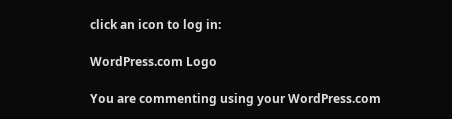click an icon to log in:

WordPress.com Logo

You are commenting using your WordPress.com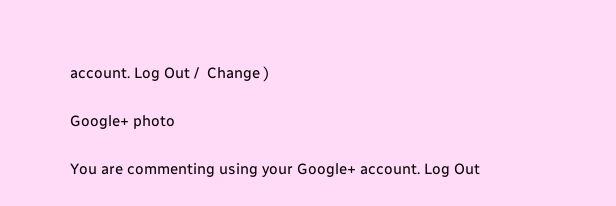account. Log Out /  Change )

Google+ photo

You are commenting using your Google+ account. Log Out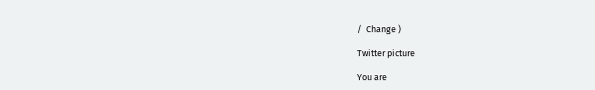/  Change )

Twitter picture

You are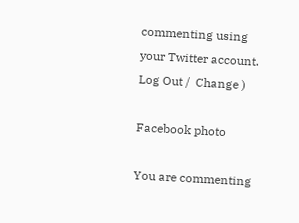commenting using your Twitter account. Log Out /  Change )

Facebook photo

You are commenting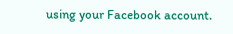using your Facebook account.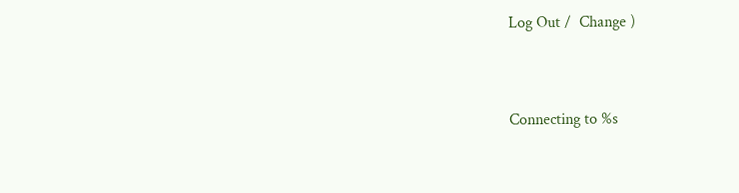Log Out /  Change )


Connecting to %s